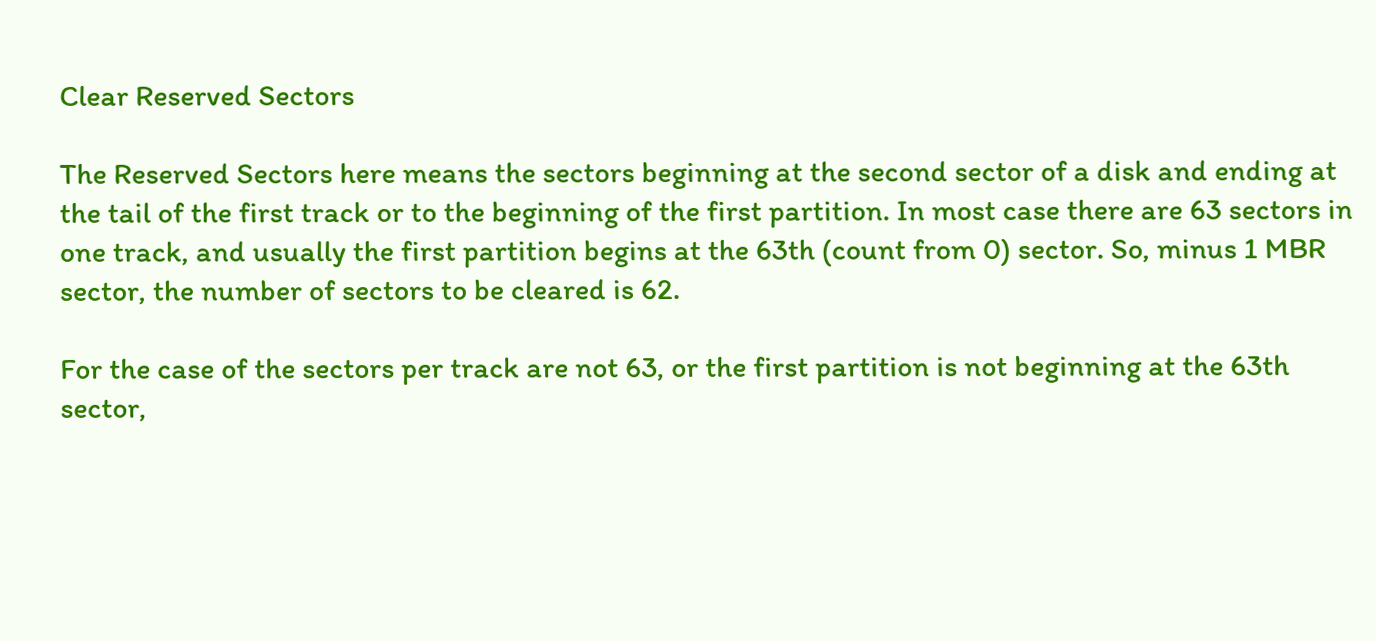Clear Reserved Sectors

The Reserved Sectors here means the sectors beginning at the second sector of a disk and ending at the tail of the first track or to the beginning of the first partition. In most case there are 63 sectors in one track, and usually the first partition begins at the 63th (count from 0) sector. So, minus 1 MBR sector, the number of sectors to be cleared is 62.

For the case of the sectors per track are not 63, or the first partition is not beginning at the 63th sector,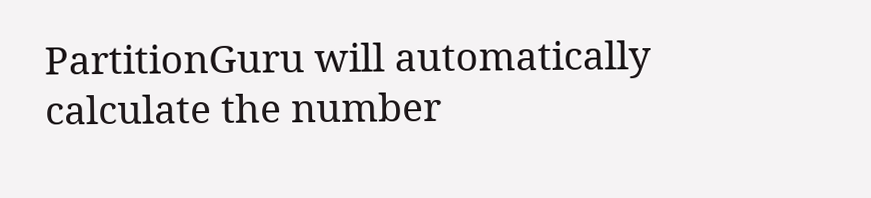PartitionGuru will automatically calculate the number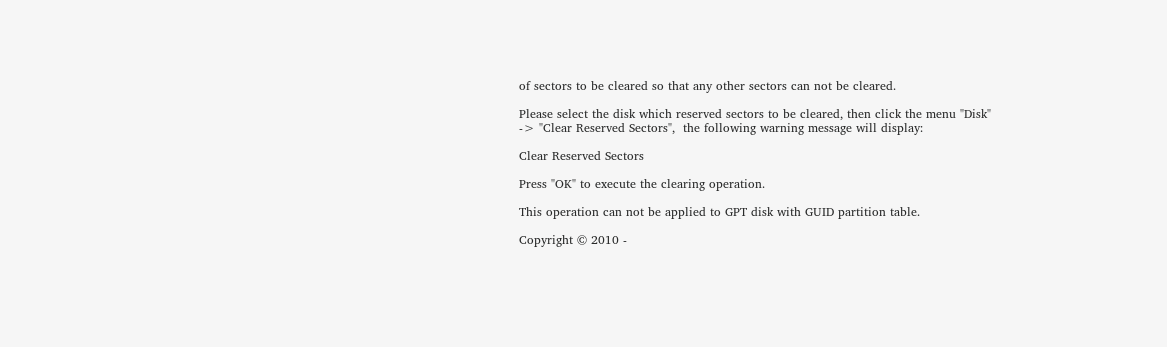of sectors to be cleared so that any other sectors can not be cleared.

Please select the disk which reserved sectors to be cleared, then click the menu "Disk" -> "Clear Reserved Sectors",  the following warning message will display:

Clear Reserved Sectors

Press "OK" to execute the clearing operation.

This operation can not be applied to GPT disk with GUID partition table.

Copyright © 2010 -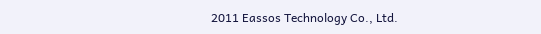2011 Eassos Technology Co., Ltd.